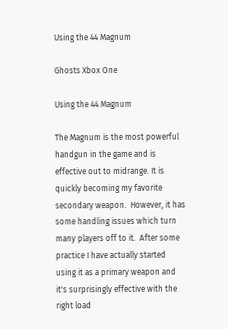Using the 44 Magnum

Ghosts Xbox One

Using the 44 Magnum

The Magnum is the most powerful handgun in the game and is effective out to midrange. It is quickly becoming my favorite secondary weapon.  However, it has some handling issues which turn many players off to it.  After some practice I have actually started using it as a primary weapon and it's surprisingly effective with the right load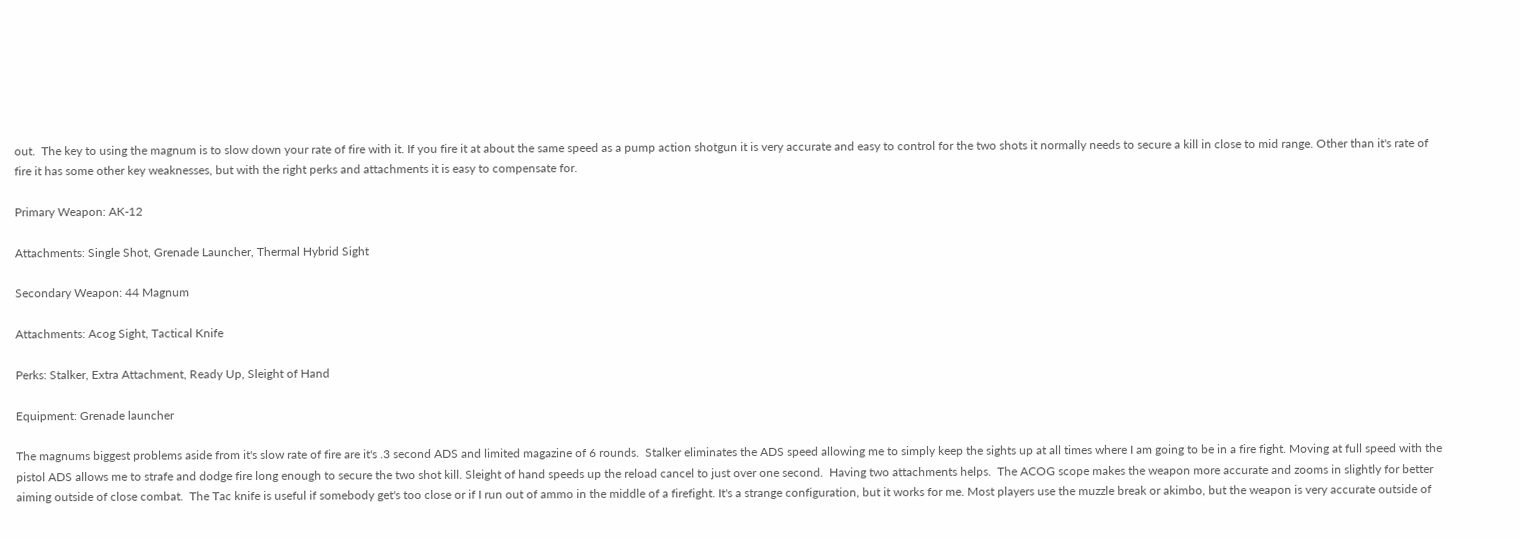out.  The key to using the magnum is to slow down your rate of fire with it. If you fire it at about the same speed as a pump action shotgun it is very accurate and easy to control for the two shots it normally needs to secure a kill in close to mid range. Other than it's rate of fire it has some other key weaknesses, but with the right perks and attachments it is easy to compensate for.

Primary Weapon: AK-12

Attachments: Single Shot, Grenade Launcher, Thermal Hybrid Sight

Secondary Weapon: 44 Magnum

Attachments: Acog Sight, Tactical Knife

Perks: Stalker, Extra Attachment, Ready Up, Sleight of Hand

Equipment: Grenade launcher

The magnums biggest problems aside from it's slow rate of fire are it's .3 second ADS and limited magazine of 6 rounds.  Stalker eliminates the ADS speed allowing me to simply keep the sights up at all times where I am going to be in a fire fight. Moving at full speed with the pistol ADS allows me to strafe and dodge fire long enough to secure the two shot kill. Sleight of hand speeds up the reload cancel to just over one second.  Having two attachments helps.  The ACOG scope makes the weapon more accurate and zooms in slightly for better aiming outside of close combat.  The Tac knife is useful if somebody get's too close or if I run out of ammo in the middle of a firefight. It's a strange configuration, but it works for me. Most players use the muzzle break or akimbo, but the weapon is very accurate outside of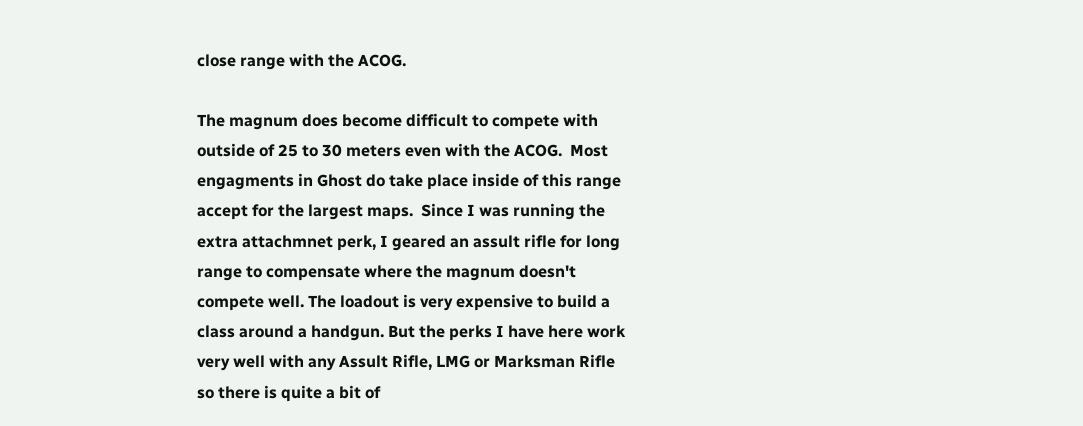close range with the ACOG.

The magnum does become difficult to compete with outside of 25 to 30 meters even with the ACOG.  Most engagments in Ghost do take place inside of this range accept for the largest maps.  Since I was running the extra attachmnet perk, I geared an assult rifle for long range to compensate where the magnum doesn't compete well. The loadout is very expensive to build a class around a handgun. But the perks I have here work very well with any Assult Rifle, LMG or Marksman Rifle so there is quite a bit of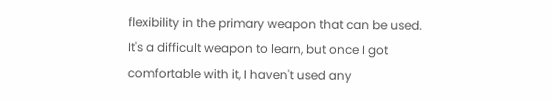flexibility in the primary weapon that can be used.  It's a difficult weapon to learn, but once I got comfortable with it, I haven't used any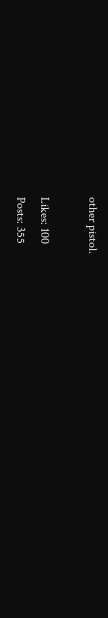other pistol.

Likes: 100
Posts: 355